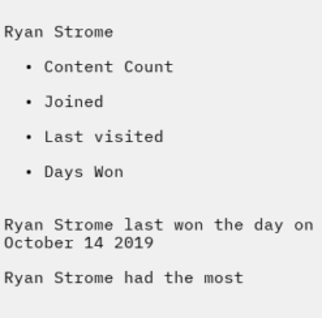Ryan Strome

  • Content Count

  • Joined

  • Last visited

  • Days Won


Ryan Strome last won the day on October 14 2019

Ryan Strome had the most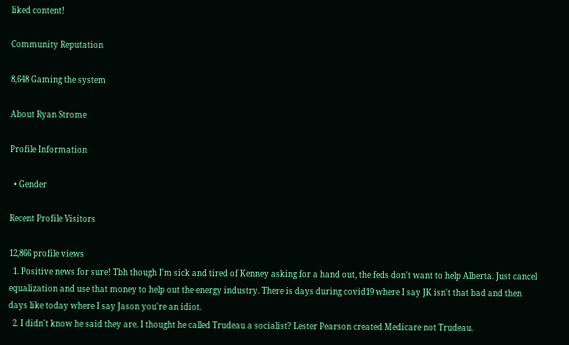liked content!

Community Reputation

8,648 Gaming the system

About Ryan Strome

Profile Information

  • Gender

Recent Profile Visitors

12,866 profile views
  1. Positive news for sure! Tbh though I'm sick and tired of Kenney asking for a hand out, the feds don't want to help Alberta. Just cancel equalization and use that money to help out the energy industry. There is days during covid19 where I say JK isn't that bad and then days like today where I say Jason you're an idiot.
  2. I didn't know he said they are. I thought he called Trudeau a socialist? Lester Pearson created Medicare not Trudeau.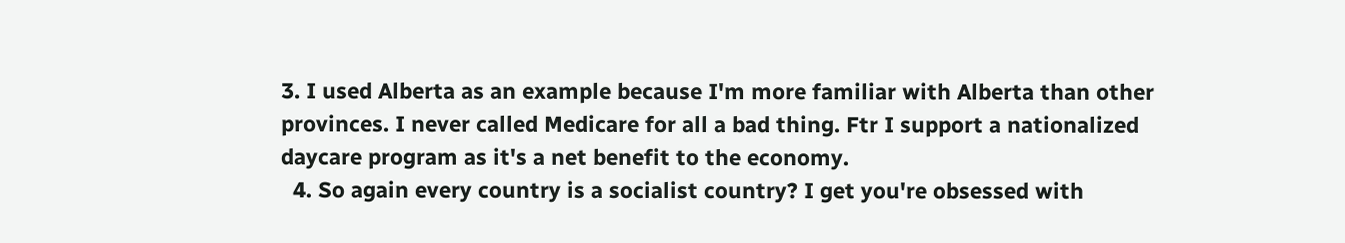3. I used Alberta as an example because I'm more familiar with Alberta than other provinces. I never called Medicare for all a bad thing. Ftr I support a nationalized daycare program as it's a net benefit to the economy.
  4. So again every country is a socialist country? I get you're obsessed with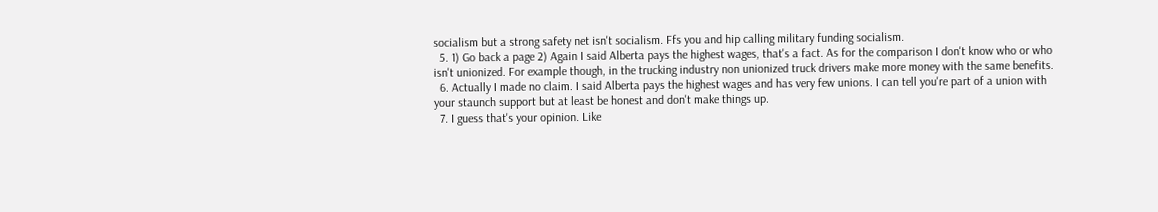socialism but a strong safety net isn't socialism. Ffs you and hip calling military funding socialism.
  5. 1) Go back a page 2) Again I said Alberta pays the highest wages, that's a fact. As for the comparison I don't know who or who isn't unionized. For example though, in the trucking industry non unionized truck drivers make more money with the same benefits.
  6. Actually I made no claim. I said Alberta pays the highest wages and has very few unions. I can tell you're part of a union with your staunch support but at least be honest and don't make things up.
  7. I guess that's your opinion. Like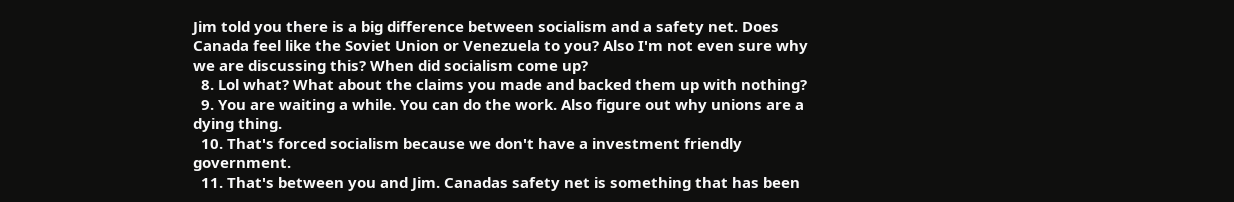Jim told you there is a big difference between socialism and a safety net. Does Canada feel like the Soviet Union or Venezuela to you? Also I'm not even sure why we are discussing this? When did socialism come up?
  8. Lol what? What about the claims you made and backed them up with nothing?
  9. You are waiting a while. You can do the work. Also figure out why unions are a dying thing.
  10. That's forced socialism because we don't have a investment friendly government.
  11. That's between you and Jim. Canadas safety net is something that has been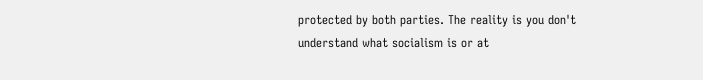protected by both parties. The reality is you don't understand what socialism is or at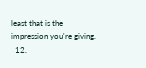least that is the impression you're giving.
  12.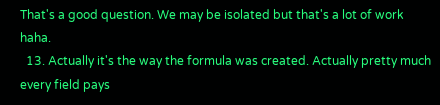That's a good question. We may be isolated but that's a lot of work haha.
  13. Actually it's the way the formula was created. Actually pretty much every field pays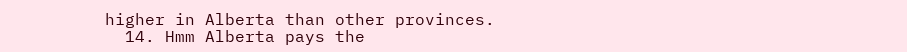higher in Alberta than other provinces.
  14. Hmm Alberta pays the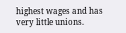highest wages and has very little unions.